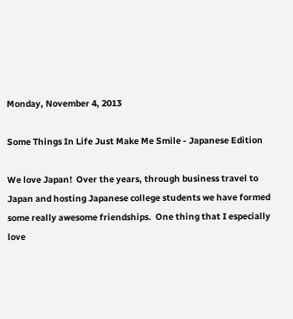Monday, November 4, 2013

Some Things In Life Just Make Me Smile - Japanese Edition

We love Japan!  Over the years, through business travel to Japan and hosting Japanese college students we have formed some really awesome friendships.  One thing that I especially love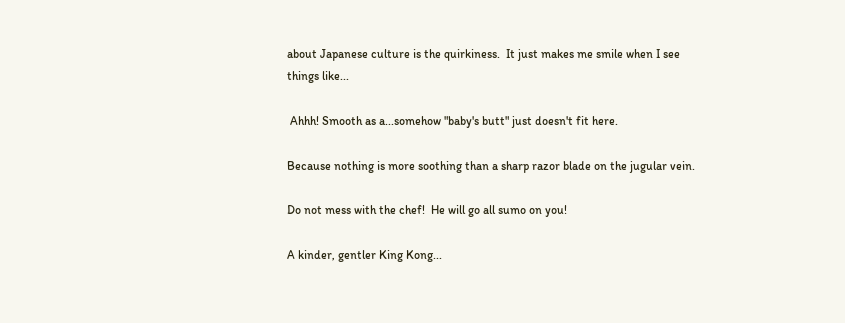about Japanese culture is the quirkiness.  It just makes me smile when I see things like...

 Ahhh! Smooth as a...somehow "baby's butt" just doesn't fit here.

Because nothing is more soothing than a sharp razor blade on the jugular vein.

Do not mess with the chef!  He will go all sumo on you!

A kinder, gentler King Kong...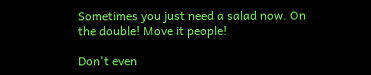Sometimes you just need a salad now. On the double! Move it people!

Don't even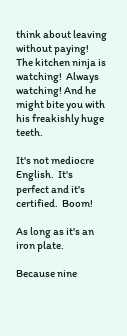think about leaving without paying!  The kitchen ninja is watching!  Always watching! And he might bite you with his freakishly huge teeth.

It's not mediocre English.  It's perfect and it's certified.  Boom!

As long as it's an iron plate.

Because nine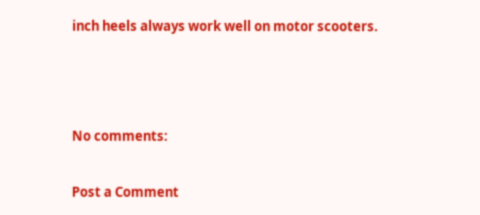inch heels always work well on motor scooters.



No comments:

Post a Comment